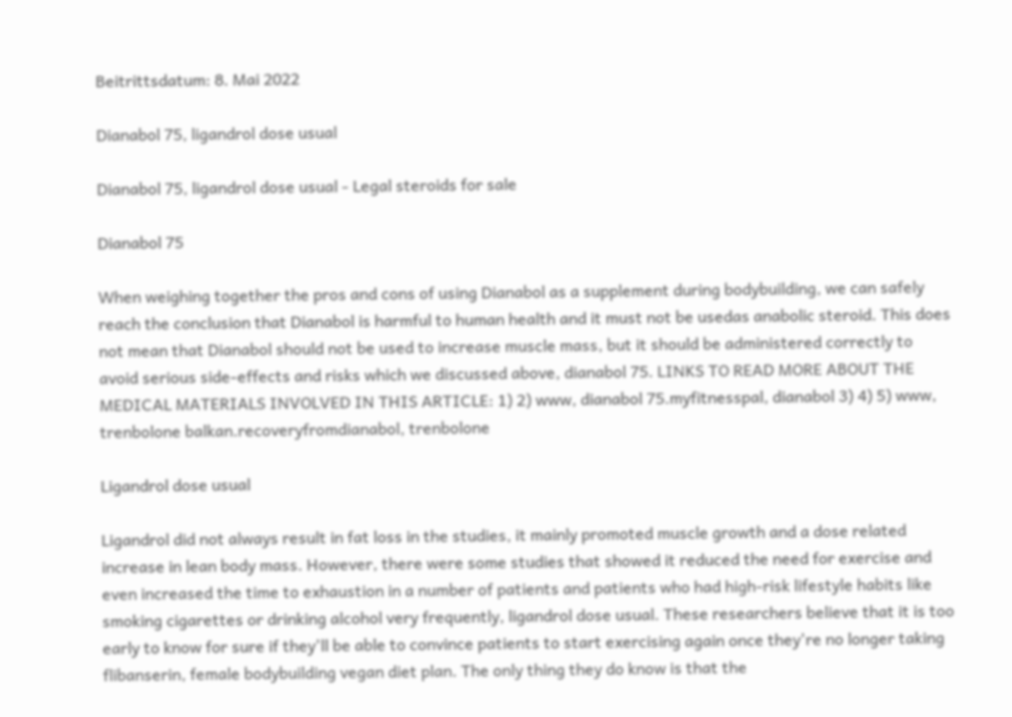Beitrittsdatum: 8. Mai 2022

Dianabol 75, ligandrol dose usual

Dianabol 75, ligandrol dose usual - Legal steroids for sale

Dianabol 75

When weighing together the pros and cons of using Dianabol as a supplement during bodybuilding, we can safely reach the conclusion that Dianabol is harmful to human health and it must not be usedas anabolic steroid. This does not mean that Dianabol should not be used to increase muscle mass, but it should be administered correctly to avoid serious side-effects and risks which we discussed above, dianabol 75. LINKS TO READ MORE ABOUT THE MEDICAL MATERIALS INVOLVED IN THIS ARTICLE: 1) 2) www, dianabol 75.myfitnesspal, dianabol 3) 4) 5) www, trenbolone balkan.recoveryfromdianabol, trenbolone

Ligandrol dose usual

Ligandrol did not always result in fat loss in the studies, it mainly promoted muscle growth and a dose related increase in lean body mass. However, there were some studies that showed it reduced the need for exercise and even increased the time to exhaustion in a number of patients and patients who had high-risk lifestyle habits like smoking cigarettes or drinking alcohol very frequently, ligandrol dose usual. These researchers believe that it is too early to know for sure if they'll be able to convince patients to start exercising again once they're no longer taking flibanserin, female bodybuilding vegan diet plan. The only thing they do know is that the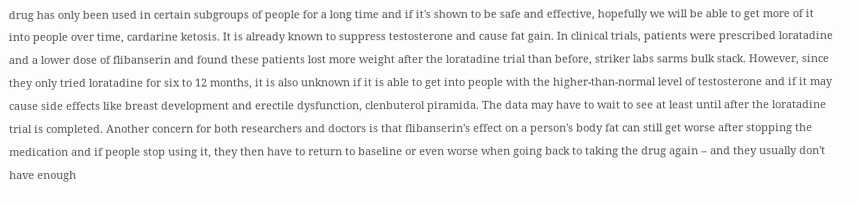drug has only been used in certain subgroups of people for a long time and if it's shown to be safe and effective, hopefully we will be able to get more of it into people over time, cardarine ketosis. It is already known to suppress testosterone and cause fat gain. In clinical trials, patients were prescribed loratadine and a lower dose of flibanserin and found these patients lost more weight after the loratadine trial than before, striker labs sarms bulk stack. However, since they only tried loratadine for six to 12 months, it is also unknown if it is able to get into people with the higher-than-normal level of testosterone and if it may cause side effects like breast development and erectile dysfunction, clenbuterol piramida. The data may have to wait to see at least until after the loratadine trial is completed. Another concern for both researchers and doctors is that flibanserin's effect on a person's body fat can still get worse after stopping the medication and if people stop using it, they then have to return to baseline or even worse when going back to taking the drug again – and they usually don't have enough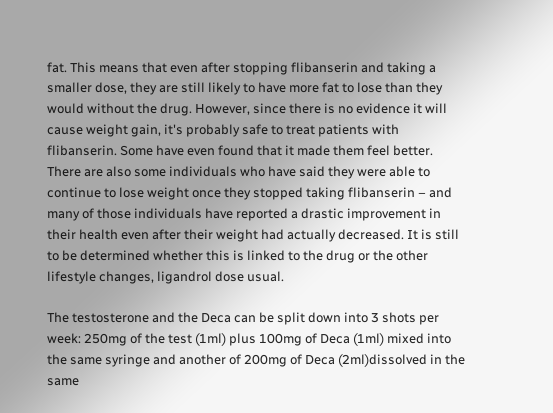fat. This means that even after stopping flibanserin and taking a smaller dose, they are still likely to have more fat to lose than they would without the drug. However, since there is no evidence it will cause weight gain, it's probably safe to treat patients with flibanserin. Some have even found that it made them feel better. There are also some individuals who have said they were able to continue to lose weight once they stopped taking flibanserin – and many of those individuals have reported a drastic improvement in their health even after their weight had actually decreased. It is still to be determined whether this is linked to the drug or the other lifestyle changes, ligandrol dose usual.

The testosterone and the Deca can be split down into 3 shots per week: 250mg of the test (1ml) plus 100mg of Deca (1ml) mixed into the same syringe and another of 200mg of Deca (2ml)dissolved in the same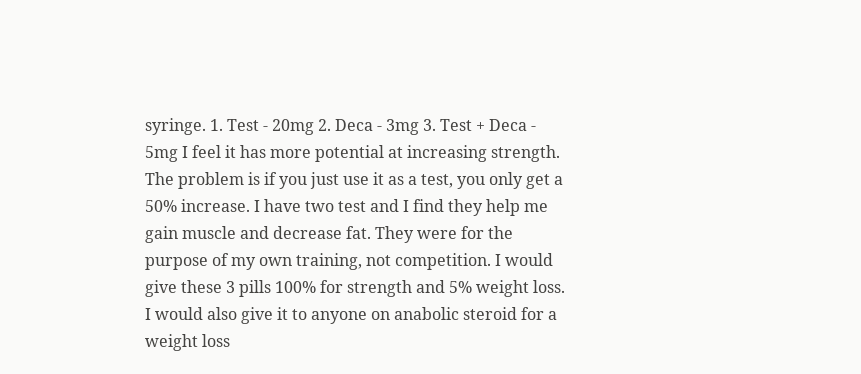syringe. 1. Test - 20mg 2. Deca - 3mg 3. Test + Deca - 5mg I feel it has more potential at increasing strength. The problem is if you just use it as a test, you only get a 50% increase. I have two test and I find they help me gain muscle and decrease fat. They were for the purpose of my own training, not competition. I would give these 3 pills 100% for strength and 5% weight loss. I would also give it to anyone on anabolic steroid for a weight loss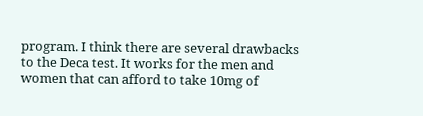program. I think there are several drawbacks to the Deca test. It works for the men and women that can afford to take 10mg of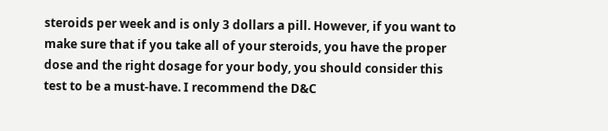steroids per week and is only 3 dollars a pill. However, if you want to make sure that if you take all of your steroids, you have the proper dose and the right dosage for your body, you should consider this test to be a must-have. I recommend the D&C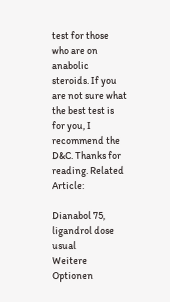test for those who are on anabolic steroids. If you are not sure what the best test is for you, I recommend the D&C. Thanks for reading. Related Article:

Dianabol 75, ligandrol dose usual
Weitere Optionen